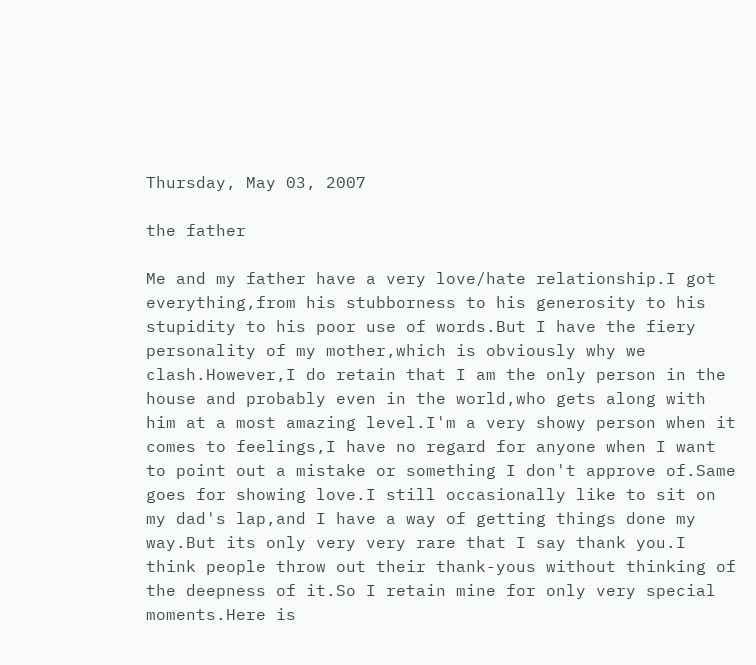Thursday, May 03, 2007

the father

Me and my father have a very love/hate relationship.I got everything,from his stubborness to his generosity to his stupidity to his poor use of words.But I have the fiery personality of my mother,which is obviously why we clash.However,I do retain that I am the only person in the house and probably even in the world,who gets along with him at a most amazing level.I'm a very showy person when it comes to feelings,I have no regard for anyone when I want to point out a mistake or something I don't approve of.Same goes for showing love.I still occasionally like to sit on my dad's lap,and I have a way of getting things done my way.But its only very very rare that I say thank you.I think people throw out their thank-yous without thinking of the deepness of it.So I retain mine for only very special moments.Here is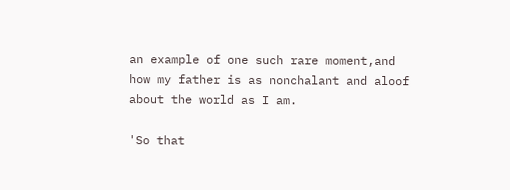an example of one such rare moment,and how my father is as nonchalant and aloof about the world as I am.

'So that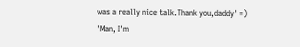was a really nice talk.Thank you,daddy' =)
'Man, I'm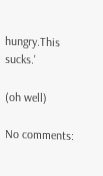hungry.This sucks.'

(oh well)

No comments: